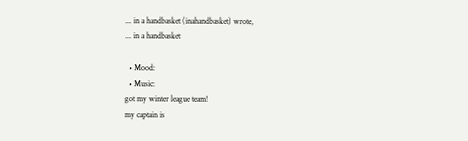... in a handbasket (inahandbasket) wrote,
... in a handbasket

  • Mood:
  • Music:
got my winter league team!
my captain is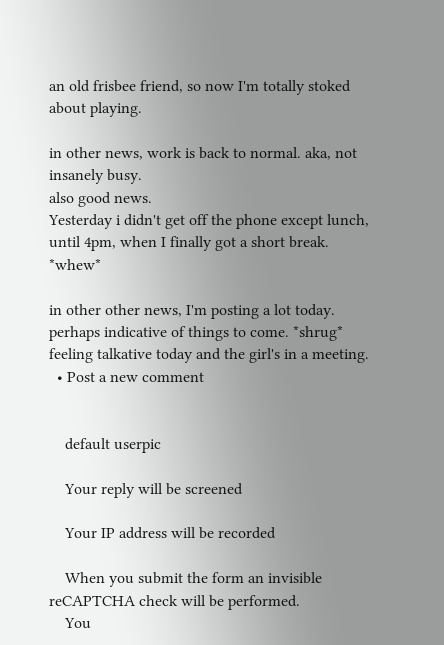an old frisbee friend, so now I'm totally stoked about playing.

in other news, work is back to normal. aka, not insanely busy.
also good news.
Yesterday i didn't get off the phone except lunch, until 4pm, when I finally got a short break. *whew*

in other other news, I'm posting a lot today. perhaps indicative of things to come. *shrug* feeling talkative today and the girl's in a meeting.
  • Post a new comment


    default userpic

    Your reply will be screened

    Your IP address will be recorded

    When you submit the form an invisible reCAPTCHA check will be performed.
    You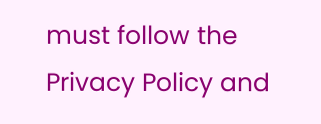must follow the Privacy Policy and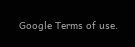Google Terms of use.